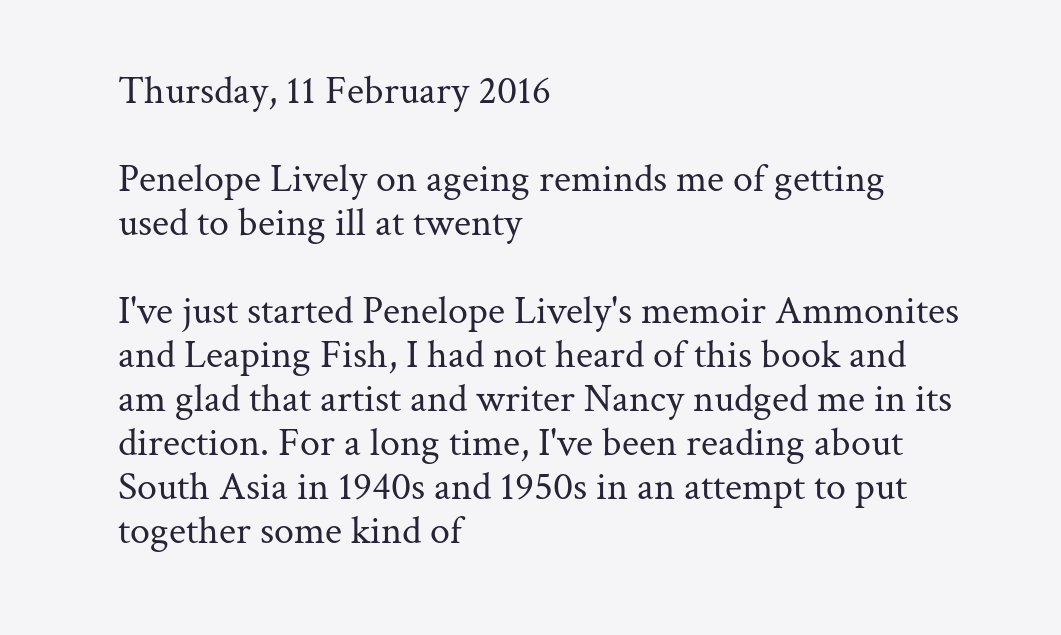Thursday, 11 February 2016

Penelope Lively on ageing reminds me of getting used to being ill at twenty

I've just started Penelope Lively's memoir Ammonites and Leaping Fish, I had not heard of this book and am glad that artist and writer Nancy nudged me in its direction. For a long time, I've been reading about South Asia in 1940s and 1950s in an attempt to put together some kind of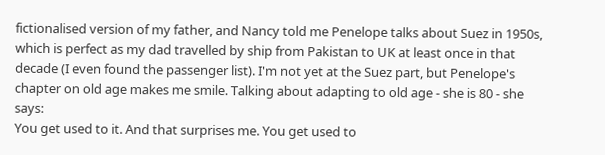fictionalised version of my father, and Nancy told me Penelope talks about Suez in 1950s, which is perfect as my dad travelled by ship from Pakistan to UK at least once in that decade (I even found the passenger list). I'm not yet at the Suez part, but Penelope's chapter on old age makes me smile. Talking about adapting to old age - she is 80 - she says:
You get used to it. And that surprises me. You get used to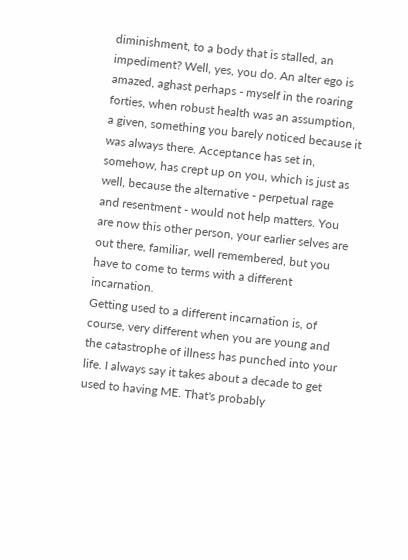diminishment, to a body that is stalled, an impediment? Well, yes, you do. An alter ego is amazed, aghast perhaps - myself in the roaring forties, when robust health was an assumption, a given, something you barely noticed because it was always there. Acceptance has set in, somehow, has crept up on you, which is just as well, because the alternative - perpetual rage and resentment - would not help matters. You are now this other person, your earlier selves are out there, familiar, well remembered, but you have to come to terms with a different incarnation.
Getting used to a different incarnation is, of course, very different when you are young and the catastrophe of illness has punched into your life. I always say it takes about a decade to get used to having ME. That's probably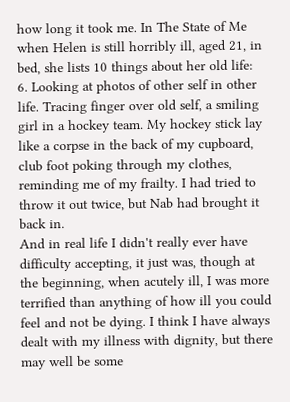how long it took me. In The State of Me when Helen is still horribly ill, aged 21, in bed, she lists 10 things about her old life:
6. Looking at photos of other self in other life. Tracing finger over old self, a smiling girl in a hockey team. My hockey stick lay like a corpse in the back of my cupboard, club foot poking through my clothes, reminding me of my frailty. I had tried to throw it out twice, but Nab had brought it back in.
And in real life I didn't really ever have difficulty accepting, it just was, though at the beginning, when acutely ill, I was more terrified than anything of how ill you could feel and not be dying. I think I have always dealt with my illness with dignity, but there may well be some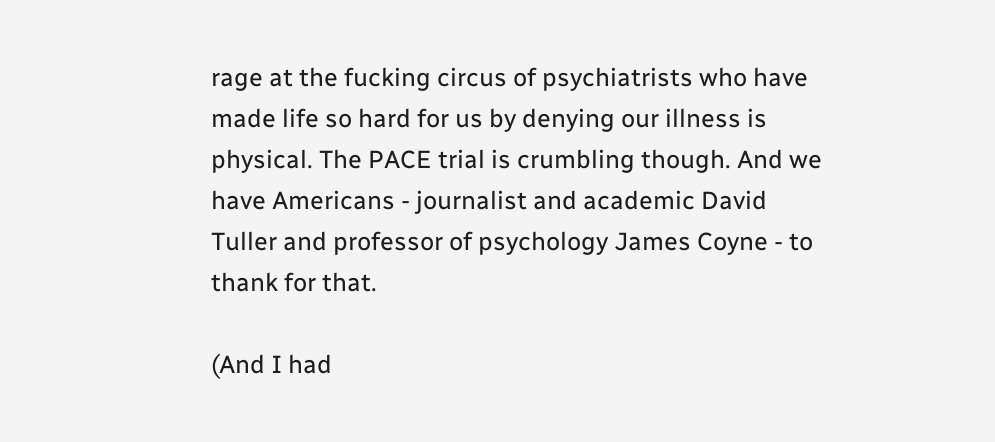rage at the fucking circus of psychiatrists who have made life so hard for us by denying our illness is physical. The PACE trial is crumbling though. And we have Americans - journalist and academic David Tuller and professor of psychology James Coyne - to thank for that.

(And I had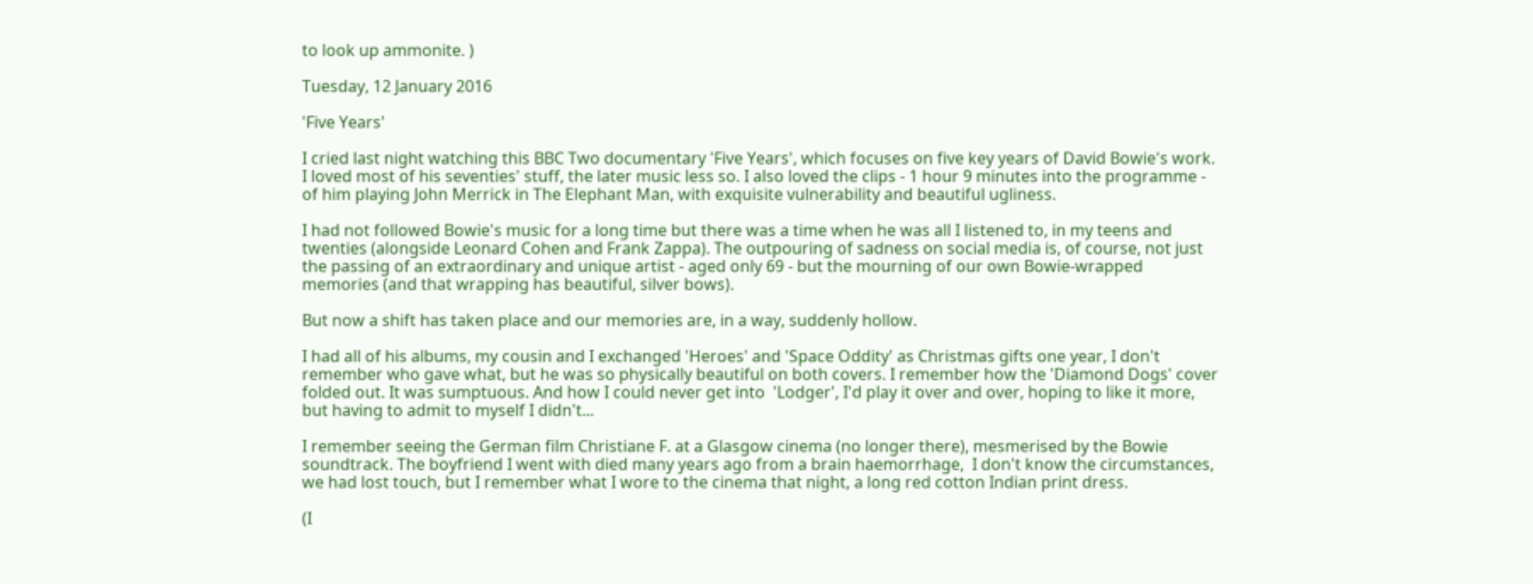to look up ammonite. )

Tuesday, 12 January 2016

'Five Years'

I cried last night watching this BBC Two documentary 'Five Years', which focuses on five key years of David Bowie's work. I loved most of his seventies' stuff, the later music less so. I also loved the clips - 1 hour 9 minutes into the programme - of him playing John Merrick in The Elephant Man, with exquisite vulnerability and beautiful ugliness.

I had not followed Bowie's music for a long time but there was a time when he was all I listened to, in my teens and twenties (alongside Leonard Cohen and Frank Zappa). The outpouring of sadness on social media is, of course, not just the passing of an extraordinary and unique artist - aged only 69 - but the mourning of our own Bowie-wrapped memories (and that wrapping has beautiful, silver bows).

But now a shift has taken place and our memories are, in a way, suddenly hollow.

I had all of his albums, my cousin and I exchanged 'Heroes' and 'Space Oddity' as Christmas gifts one year, I don't remember who gave what, but he was so physically beautiful on both covers. I remember how the 'Diamond Dogs' cover folded out. It was sumptuous. And how I could never get into  'Lodger', I'd play it over and over, hoping to like it more, but having to admit to myself I didn't...

I remember seeing the German film Christiane F. at a Glasgow cinema (no longer there), mesmerised by the Bowie soundtrack. The boyfriend I went with died many years ago from a brain haemorrhage,  I don't know the circumstances, we had lost touch, but I remember what I wore to the cinema that night, a long red cotton Indian print dress.

(I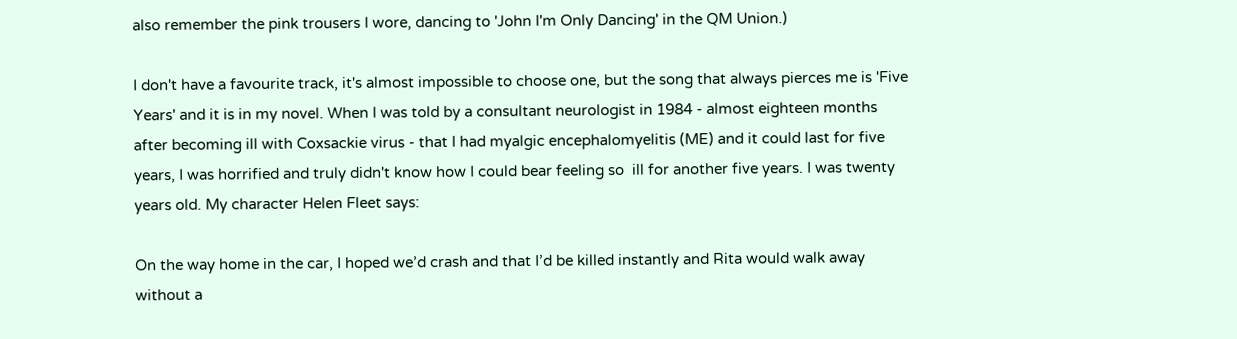also remember the pink trousers I wore, dancing to 'John I'm Only Dancing' in the QM Union.)

I don't have a favourite track, it's almost impossible to choose one, but the song that always pierces me is 'Five Years' and it is in my novel. When I was told by a consultant neurologist in 1984 - almost eighteen months after becoming ill with Coxsackie virus - that I had myalgic encephalomyelitis (ME) and it could last for five years, I was horrified and truly didn't know how I could bear feeling so  ill for another five years. I was twenty years old. My character Helen Fleet says:

On the way home in the car, I hoped we’d crash and that I’d be killed instantly and Rita would walk away without a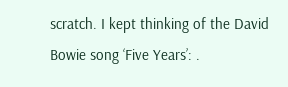scratch. I kept thinking of the David Bowie song ‘Five Years’: .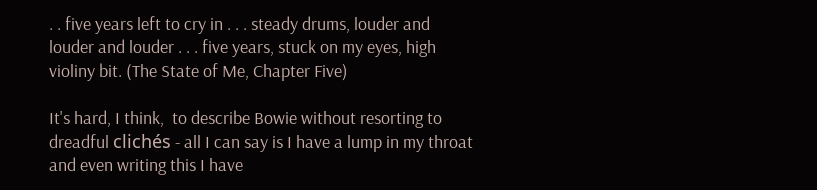. . five years left to cry in . . . steady drums, louder and louder and louder . . . five years, stuck on my eyes, high violiny bit. (The State of Me, Chapter Five)

It's hard, I think,  to describe Bowie without resorting to dreadful clichés - all I can say is I have a lump in my throat and even writing this I have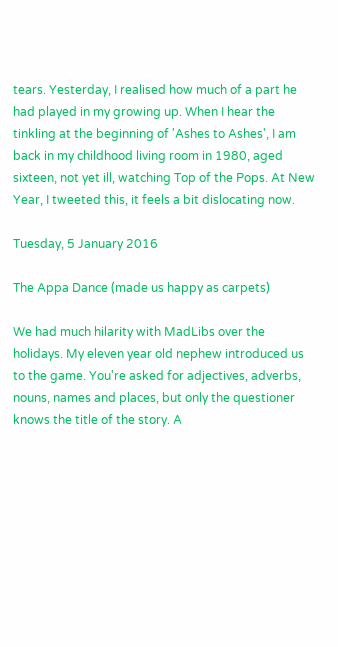tears. Yesterday, I realised how much of a part he had played in my growing up. When I hear the tinkling at the beginning of 'Ashes to Ashes', I am back in my childhood living room in 1980, aged sixteen, not yet ill, watching Top of the Pops. At New Year, I tweeted this, it feels a bit dislocating now.

Tuesday, 5 January 2016

The Appa Dance (made us happy as carpets)

We had much hilarity with MadLibs over the holidays. My eleven year old nephew introduced us to the game. You're asked for adjectives, adverbs, nouns, names and places, but only the questioner knows the title of the story. A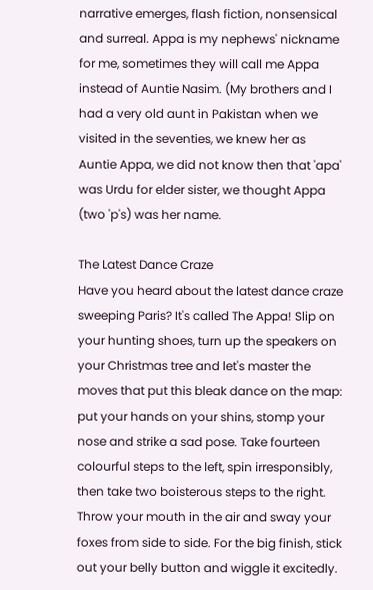narrative emerges, flash fiction, nonsensical and surreal. Appa is my nephews' nickname for me, sometimes they will call me Appa instead of Auntie Nasim. (My brothers and I had a very old aunt in Pakistan when we visited in the seventies, we knew her as Auntie Appa, we did not know then that 'apa' was Urdu for elder sister, we thought Appa (two 'p's) was her name.

The Latest Dance Craze
Have you heard about the latest dance craze sweeping Paris? It's called The Appa! Slip on your hunting shoes, turn up the speakers on your Christmas tree and let's master the moves that put this bleak dance on the map: put your hands on your shins, stomp your nose and strike a sad pose. Take fourteen colourful steps to the left, spin irresponsibly, then take two boisterous steps to the right. Throw your mouth in the air and sway your foxes from side to side. For the big finish, stick out your belly button and wiggle it excitedly.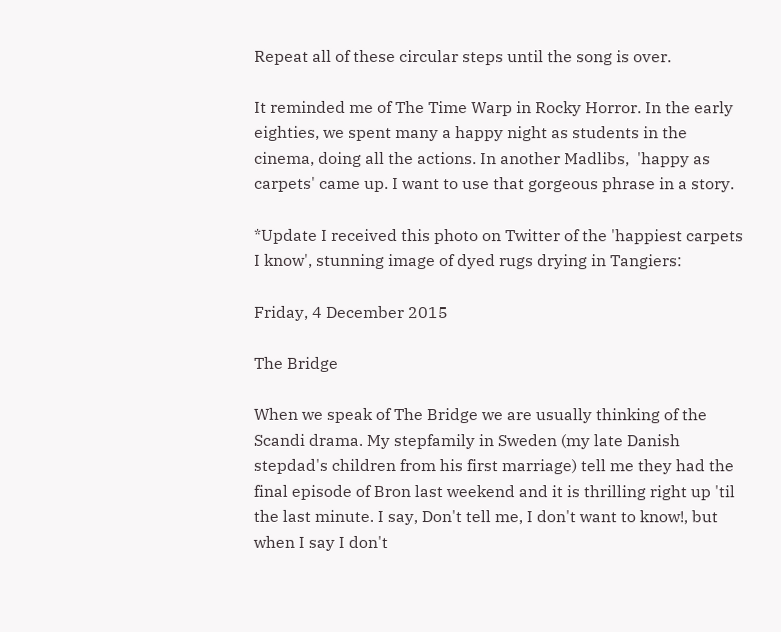Repeat all of these circular steps until the song is over.

It reminded me of The Time Warp in Rocky Horror. In the early eighties, we spent many a happy night as students in the cinema, doing all the actions. In another Madlibs,  'happy as carpets' came up. I want to use that gorgeous phrase in a story.

*Update I received this photo on Twitter of the 'happiest carpets I know', stunning image of dyed rugs drying in Tangiers:

Friday, 4 December 2015

The Bridge

When we speak of The Bridge we are usually thinking of the Scandi drama. My stepfamily in Sweden (my late Danish stepdad's children from his first marriage) tell me they had the final episode of Bron last weekend and it is thrilling right up 'til the last minute. I say, Don't tell me, I don't want to know!, but when I say I don't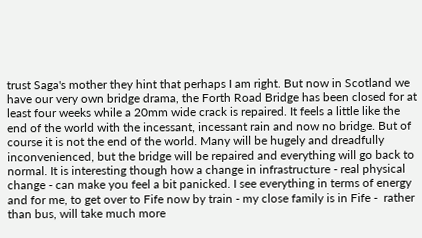trust Saga's mother they hint that perhaps I am right. But now in Scotland we have our very own bridge drama, the Forth Road Bridge has been closed for at least four weeks while a 20mm wide crack is repaired. It feels a little like the end of the world with the incessant, incessant rain and now no bridge. But of course it is not the end of the world. Many will be hugely and dreadfully inconvenienced, but the bridge will be repaired and everything will go back to normal. It is interesting though how a change in infrastructure - real physical change - can make you feel a bit panicked. I see everything in terms of energy and for me, to get over to Fife now by train - my close family is in Fife -  rather than bus, will take much more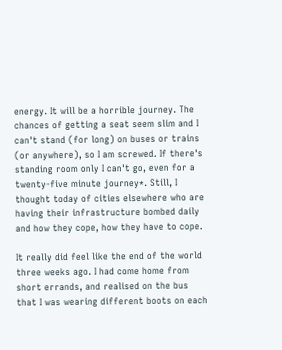energy. It will be a horrible journey. The chances of getting a seat seem slim and I can't stand (for long) on buses or trains (or anywhere), so I am screwed. If there's standing room only I can't go, even for a twenty-five minute journey*. Still, I thought today of cities elsewhere who are having their infrastructure bombed daily and how they cope, how they have to cope.

It really did feel like the end of the world three weeks ago. I had come home from short errands, and realised on the bus that I was wearing different boots on each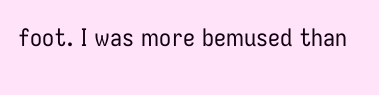foot. I was more bemused than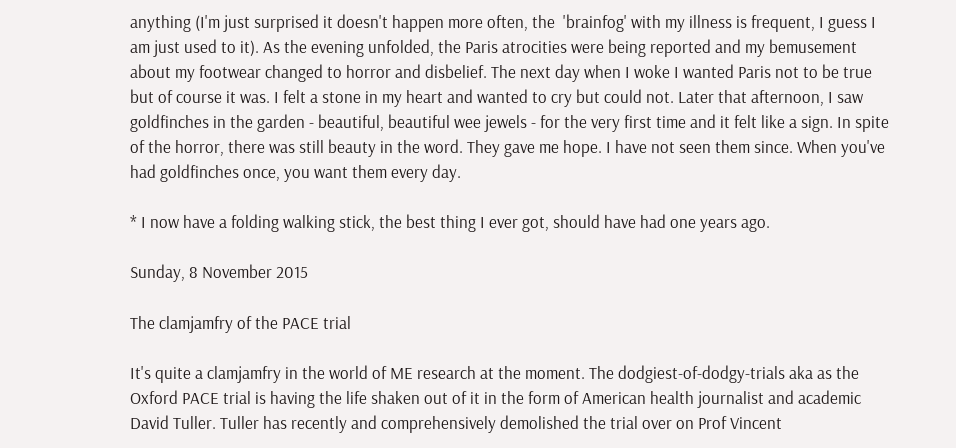anything (I'm just surprised it doesn't happen more often, the  'brainfog' with my illness is frequent, I guess I am just used to it). As the evening unfolded, the Paris atrocities were being reported and my bemusement about my footwear changed to horror and disbelief. The next day when I woke I wanted Paris not to be true but of course it was. I felt a stone in my heart and wanted to cry but could not. Later that afternoon, I saw goldfinches in the garden - beautiful, beautiful wee jewels - for the very first time and it felt like a sign. In spite of the horror, there was still beauty in the word. They gave me hope. I have not seen them since. When you've had goldfinches once, you want them every day.

* I now have a folding walking stick, the best thing I ever got, should have had one years ago.

Sunday, 8 November 2015

The clamjamfry of the PACE trial

It's quite a clamjamfry in the world of ME research at the moment. The dodgiest-of-dodgy-trials aka as the Oxford PACE trial is having the life shaken out of it in the form of American health journalist and academic David Tuller. Tuller has recently and comprehensively demolished the trial over on Prof Vincent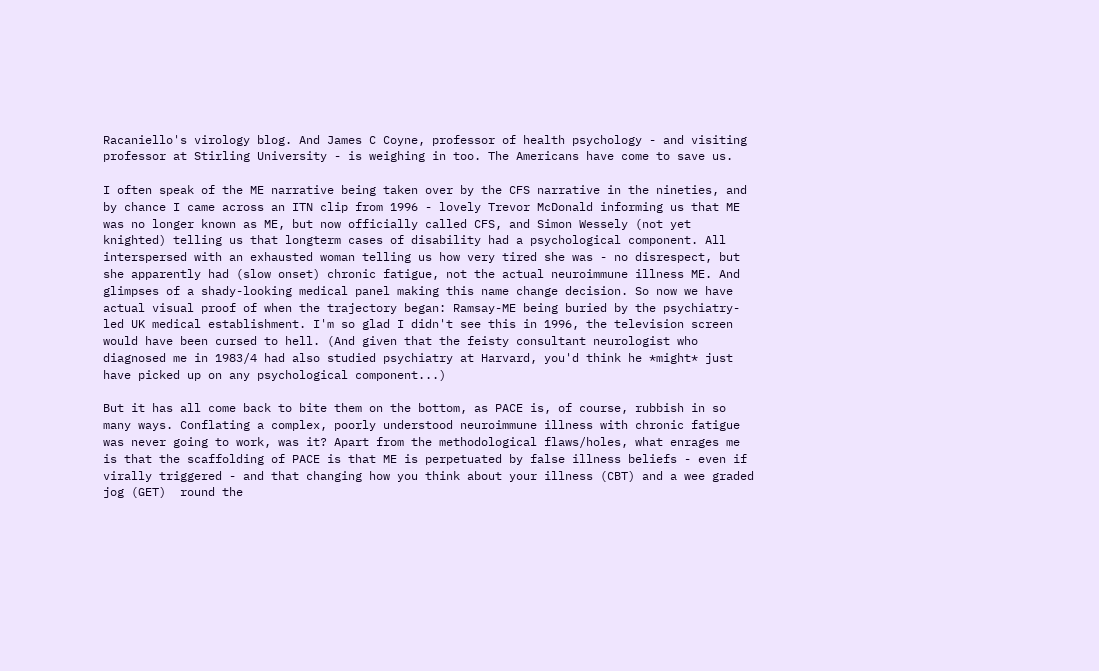Racaniello's virology blog. And James C Coyne, professor of health psychology - and visiting professor at Stirling University - is weighing in too. The Americans have come to save us.

I often speak of the ME narrative being taken over by the CFS narrative in the nineties, and by chance I came across an ITN clip from 1996 - lovely Trevor McDonald informing us that ME was no longer known as ME, but now officially called CFS, and Simon Wessely (not yet knighted) telling us that longterm cases of disability had a psychological component. All interspersed with an exhausted woman telling us how very tired she was - no disrespect, but she apparently had (slow onset) chronic fatigue, not the actual neuroimmune illness ME. And glimpses of a shady-looking medical panel making this name change decision. So now we have actual visual proof of when the trajectory began: Ramsay-ME being buried by the psychiatry-led UK medical establishment. I'm so glad I didn't see this in 1996, the television screen would have been cursed to hell. (And given that the feisty consultant neurologist who diagnosed me in 1983/4 had also studied psychiatry at Harvard, you'd think he *might* just have picked up on any psychological component...)

But it has all come back to bite them on the bottom, as PACE is, of course, rubbish in so many ways. Conflating a complex, poorly understood neuroimmune illness with chronic fatigue was never going to work, was it? Apart from the methodological flaws/holes, what enrages me is that the scaffolding of PACE is that ME is perpetuated by false illness beliefs - even if virally triggered - and that changing how you think about your illness (CBT) and a wee graded jog (GET)  round the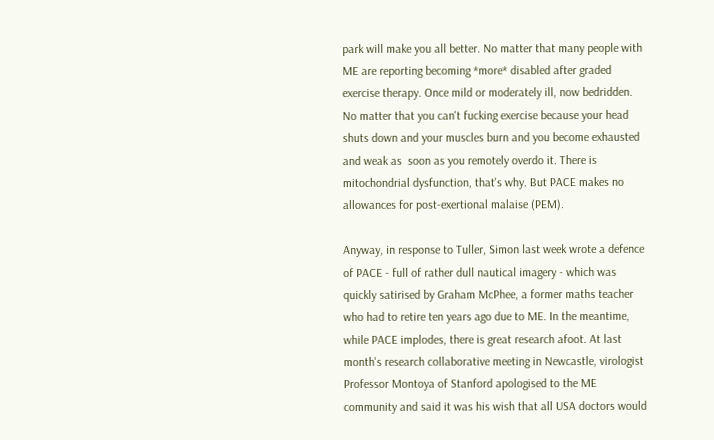park will make you all better. No matter that many people with ME are reporting becoming *more* disabled after graded exercise therapy. Once mild or moderately ill, now bedridden. No matter that you can't fucking exercise because your head shuts down and your muscles burn and you become exhausted and weak as  soon as you remotely overdo it. There is mitochondrial dysfunction, that's why. But PACE makes no allowances for post-exertional malaise (PEM).

Anyway, in response to Tuller, Simon last week wrote a defence of PACE - full of rather dull nautical imagery - which was quickly satirised by Graham McPhee, a former maths teacher who had to retire ten years ago due to ME. In the meantime, while PACE implodes, there is great research afoot. At last month's research collaborative meeting in Newcastle, virologist Professor Montoya of Stanford apologised to the ME community and said it was his wish that all USA doctors would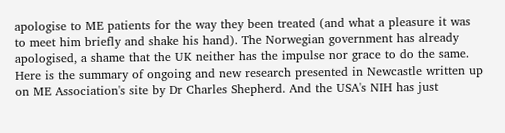apologise to ME patients for the way they been treated (and what a pleasure it was to meet him briefly and shake his hand). The Norwegian government has already apologised, a shame that the UK neither has the impulse nor grace to do the same. Here is the summary of ongoing and new research presented in Newcastle written up on ME Association's site by Dr Charles Shepherd. And the USA's NIH has just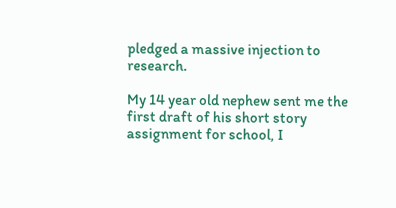pledged a massive injection to research.

My 14 year old nephew sent me the first draft of his short story assignment for school, I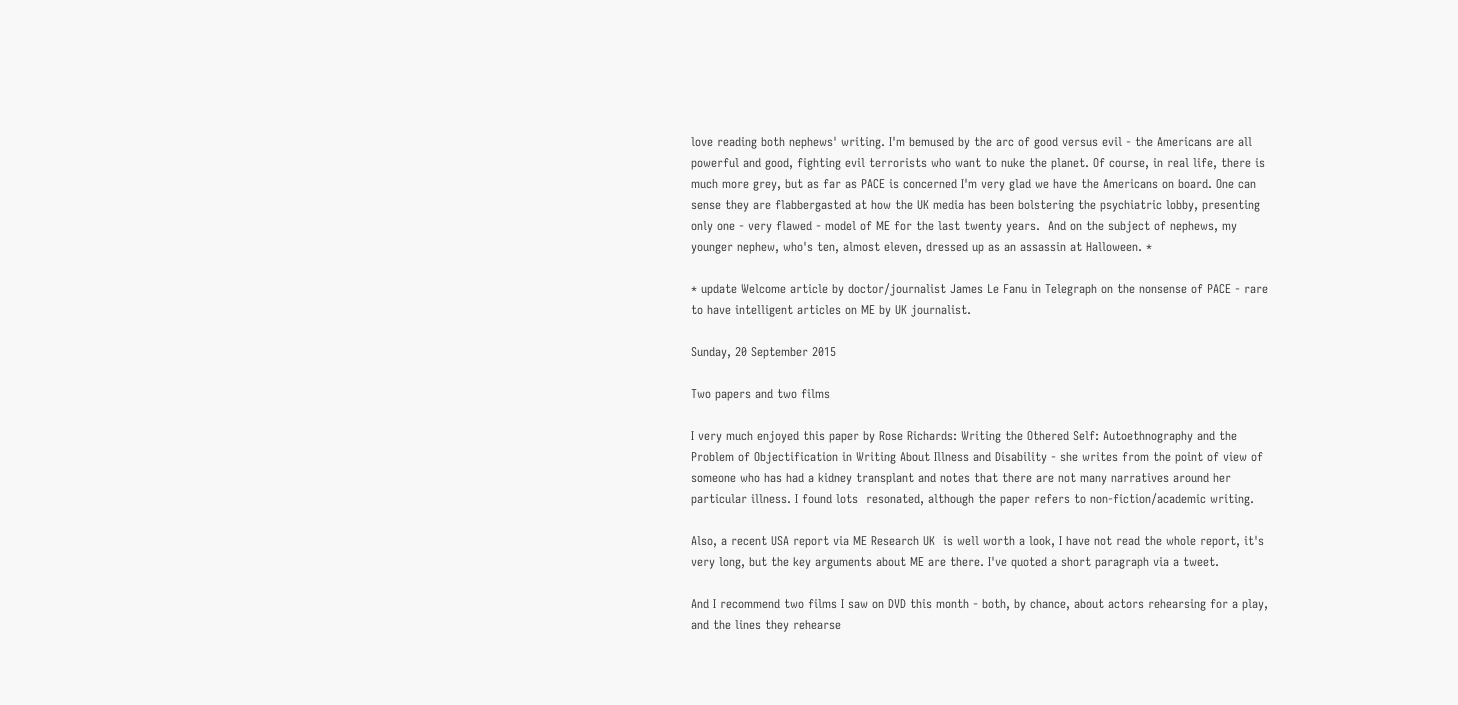love reading both nephews' writing. I'm bemused by the arc of good versus evil - the Americans are all powerful and good, fighting evil terrorists who want to nuke the planet. Of course, in real life, there is much more grey, but as far as PACE is concerned I'm very glad we have the Americans on board. One can sense they are flabbergasted at how the UK media has been bolstering the psychiatric lobby, presenting only one - very flawed - model of ME for the last twenty years.  And on the subject of nephews, my younger nephew, who's ten, almost eleven, dressed up as an assassin at Halloween. *

* update Welcome article by doctor/journalist James Le Fanu in Telegraph on the nonsense of PACE - rare to have intelligent articles on ME by UK journalist.

Sunday, 20 September 2015

Two papers and two films

I very much enjoyed this paper by Rose Richards: Writing the Othered Self: Autoethnography and the Problem of Objectification in Writing About Illness and Disability - she writes from the point of view of someone who has had a kidney transplant and notes that there are not many narratives around her particular illness. I found lots  resonated, although the paper refers to non-fiction/academic writing.

Also, a recent USA report via ME Research UK  is well worth a look, I have not read the whole report, it's very long, but the key arguments about ME are there. I've quoted a short paragraph via a tweet.

And I recommend two films I saw on DVD this month - both, by chance, about actors rehearsing for a play, and the lines they rehearse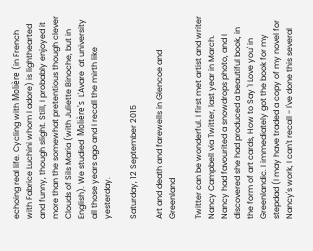echoing real life. Cycling with Molière (in French with Fabrice Luchini whom I adore) is lighthearted and funny, though slight. Still, I probably enjoyed it more than the somewhat pretentious though clever Clouds of Sils Maria (with Juliette Binoche, but in English). We studied  Molière's  L'Avare  at university all those years ago and I recall the mirth like yesterday.

Saturday, 12 September 2015

Art and death and farewells in Glencoe and Greenland

Twitter can be wonderful. I first met artist and writer Nancy Campbell via Twitter, last year in March. Nancy had favourited a snowdrops photo, and I discovered she had produced a beautiful book, in the form of art cards, How to Say 'I Love you' in Greenlandic. I immediately got the book for my stepdad (I may have traded a copy of my novel for Nancy's work, I can't recall - I've done this several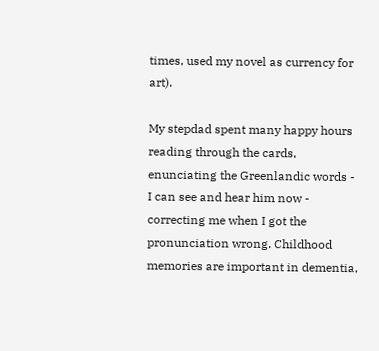times, used my novel as currency for art).

My stepdad spent many happy hours reading through the cards, enunciating the Greenlandic words - I can see and hear him now - correcting me when I got the pronunciation wrong. Childhood memories are important in dementia,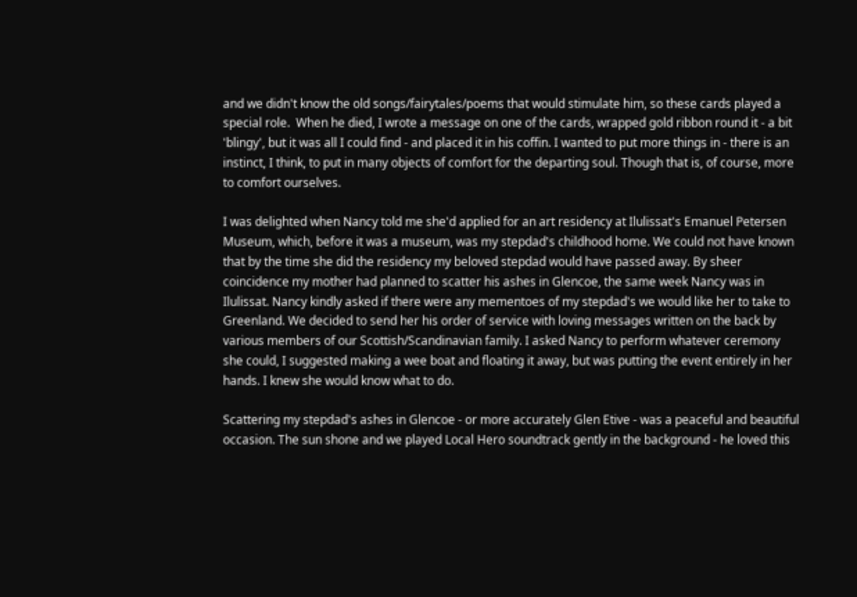and we didn't know the old songs/fairytales/poems that would stimulate him, so these cards played a special role.  When he died, I wrote a message on one of the cards, wrapped gold ribbon round it - a bit 'blingy', but it was all I could find - and placed it in his coffin. I wanted to put more things in - there is an instinct, I think, to put in many objects of comfort for the departing soul. Though that is, of course, more to comfort ourselves.

I was delighted when Nancy told me she'd applied for an art residency at Ilulissat's Emanuel Petersen Museum, which, before it was a museum, was my stepdad's childhood home. We could not have known that by the time she did the residency my beloved stepdad would have passed away. By sheer coincidence my mother had planned to scatter his ashes in Glencoe, the same week Nancy was in Ilulissat. Nancy kindly asked if there were any mementoes of my stepdad's we would like her to take to Greenland. We decided to send her his order of service with loving messages written on the back by various members of our Scottish/Scandinavian family. I asked Nancy to perform whatever ceremony she could, I suggested making a wee boat and floating it away, but was putting the event entirely in her hands. I knew she would know what to do.

Scattering my stepdad's ashes in Glencoe - or more accurately Glen Etive - was a peaceful and beautiful occasion. The sun shone and we played Local Hero soundtrack gently in the background - he loved this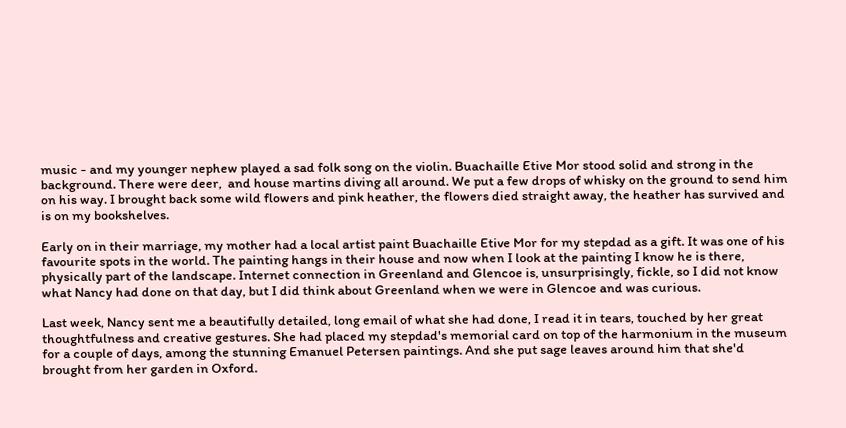music - and my younger nephew played a sad folk song on the violin. Buachaille Etive Mor stood solid and strong in the background. There were deer,  and house martins diving all around. We put a few drops of whisky on the ground to send him on his way. I brought back some wild flowers and pink heather, the flowers died straight away, the heather has survived and is on my bookshelves.

Early on in their marriage, my mother had a local artist paint Buachaille Etive Mor for my stepdad as a gift. It was one of his favourite spots in the world. The painting hangs in their house and now when I look at the painting I know he is there, physically part of the landscape. Internet connection in Greenland and Glencoe is, unsurprisingly, fickle, so I did not know what Nancy had done on that day, but I did think about Greenland when we were in Glencoe and was curious.

Last week, Nancy sent me a beautifully detailed, long email of what she had done, I read it in tears, touched by her great thoughtfulness and creative gestures. She had placed my stepdad's memorial card on top of the harmonium in the museum for a couple of days, among the stunning Emanuel Petersen paintings. And she put sage leaves around him that she'd brought from her garden in Oxford.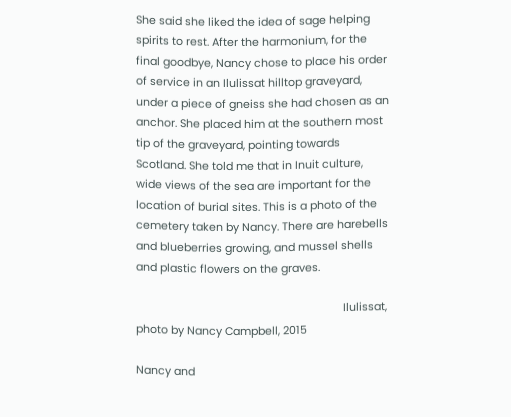She said she liked the idea of sage helping spirits to rest. After the harmonium, for the final goodbye, Nancy chose to place his order of service in an Ilulissat hilltop graveyard, under a piece of gneiss she had chosen as an anchor. She placed him at the southern most tip of the graveyard, pointing towards Scotland. She told me that in Inuit culture, wide views of the sea are important for the location of burial sites. This is a photo of the cemetery taken by Nancy. There are harebells and blueberries growing, and mussel shells and plastic flowers on the graves.

                                                                     Ilulissat, photo by Nancy Campbell, 2015

Nancy and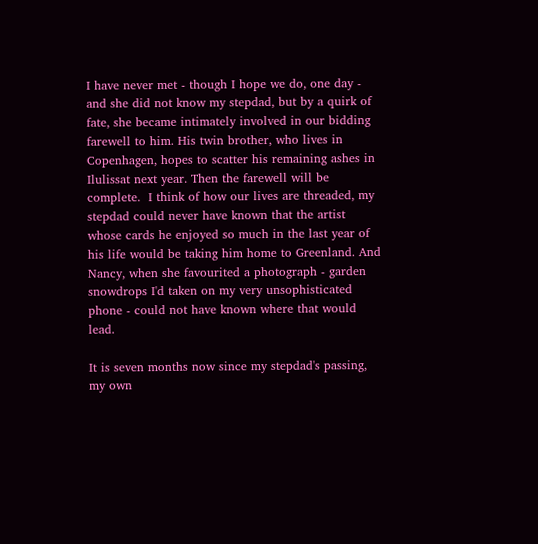I have never met - though I hope we do, one day - and she did not know my stepdad, but by a quirk of fate, she became intimately involved in our bidding farewell to him. His twin brother, who lives in Copenhagen, hopes to scatter his remaining ashes in Ilulissat next year. Then the farewell will be complete.  I think of how our lives are threaded, my stepdad could never have known that the artist whose cards he enjoyed so much in the last year of his life would be taking him home to Greenland. And Nancy, when she favourited a photograph - garden snowdrops I'd taken on my very unsophisticated phone - could not have known where that would lead.

It is seven months now since my stepdad's passing, my own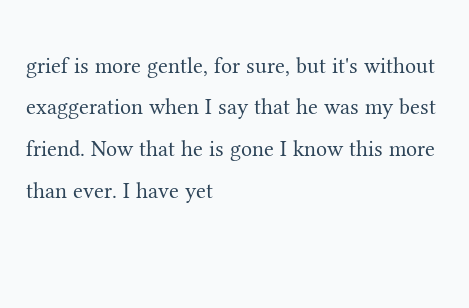grief is more gentle, for sure, but it's without exaggeration when I say that he was my best friend. Now that he is gone I know this more than ever. I have yet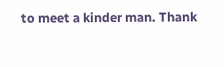to meet a kinder man. Thank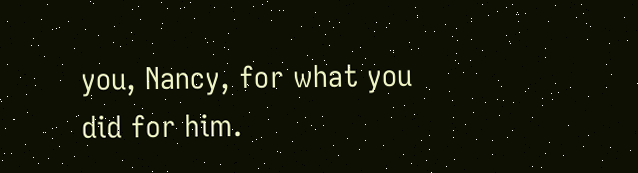you, Nancy, for what you did for him.